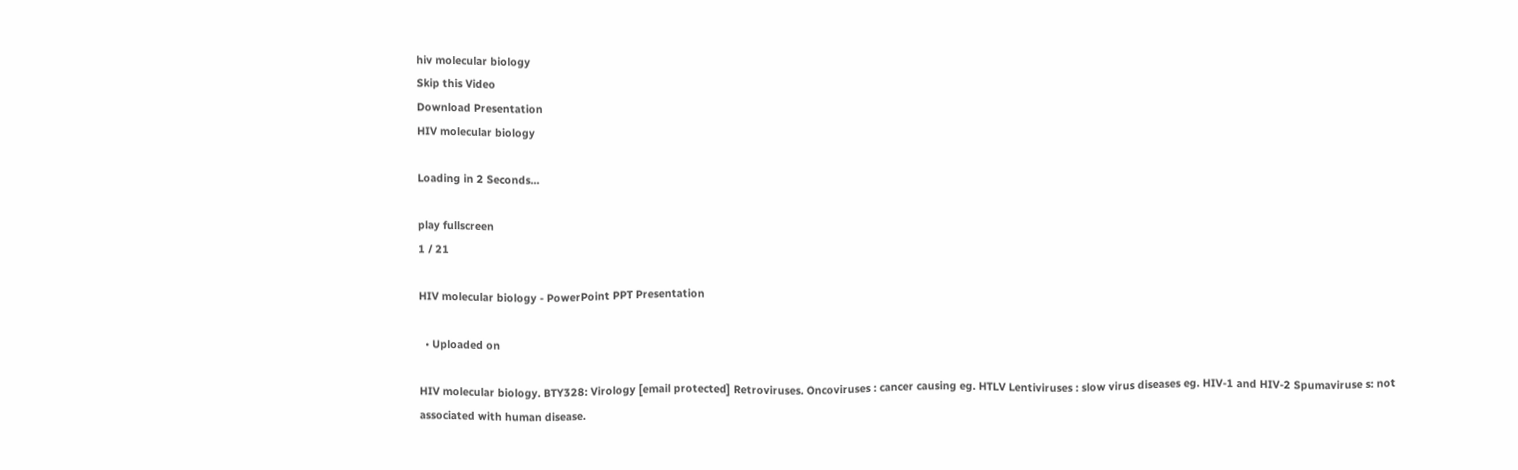hiv molecular biology
Skip this Video
Download Presentation
HIV molecular biology

Loading in 2 Seconds...

play fullscreen
1 / 21

HIV molecular biology - PowerPoint PPT Presentation

  • Uploaded on

HIV molecular biology. BTY328: Virology [email protected] Retroviruses. Oncoviruses : cancer causing eg. HTLV Lentiviruses : slow virus diseases eg. HIV-1 and HIV-2 Spumaviruse s: not associated with human disease.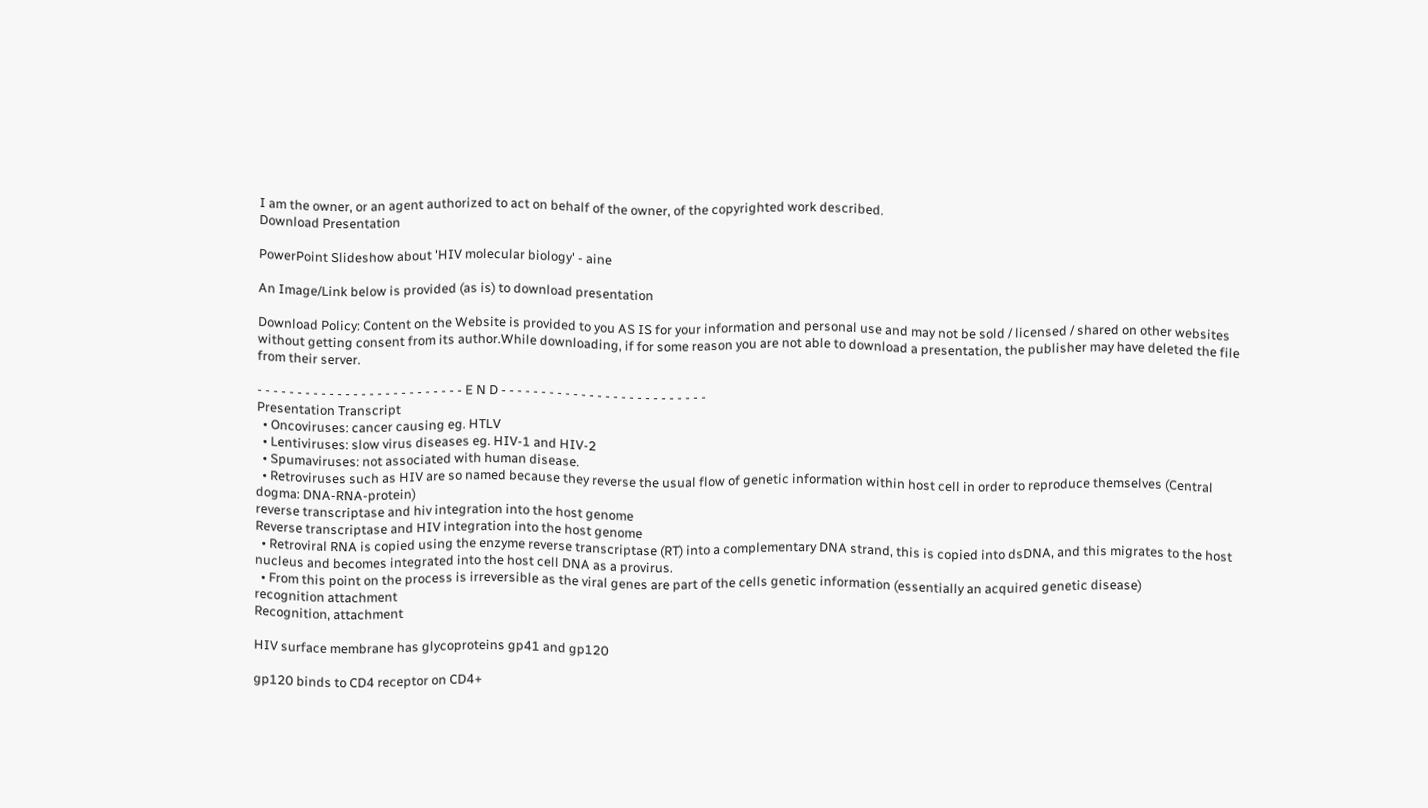I am the owner, or an agent authorized to act on behalf of the owner, of the copyrighted work described.
Download Presentation

PowerPoint Slideshow about 'HIV molecular biology' - aine

An Image/Link below is provided (as is) to download presentation

Download Policy: Content on the Website is provided to you AS IS for your information and personal use and may not be sold / licensed / shared on other websites without getting consent from its author.While downloading, if for some reason you are not able to download a presentation, the publisher may have deleted the file from their server.

- - - - - - - - - - - - - - - - - - - - - - - - - - E N D - - - - - - - - - - - - - - - - - - - - - - - - - -
Presentation Transcript
  • Oncoviruses: cancer causing eg. HTLV
  • Lentiviruses: slow virus diseases eg. HIV-1 and HIV-2
  • Spumaviruses: not associated with human disease.
  • Retroviruses such as HIV are so named because they reverse the usual flow of genetic information within host cell in order to reproduce themselves (Central dogma: DNA-RNA-protein)
reverse transcriptase and hiv integration into the host genome
Reverse transcriptase and HIV integration into the host genome
  • Retroviral RNA is copied using the enzyme reverse transcriptase (RT) into a complementary DNA strand, this is copied into dsDNA, and this migrates to the host nucleus and becomes integrated into the host cell DNA as a provirus.
  • From this point on the process is irreversible as the viral genes are part of the cells genetic information (essentially an acquired genetic disease)
recognition attachment
Recognition, attachment

HIV surface membrane has glycoproteins gp41 and gp120

gp120 binds to CD4 receptor on CD4+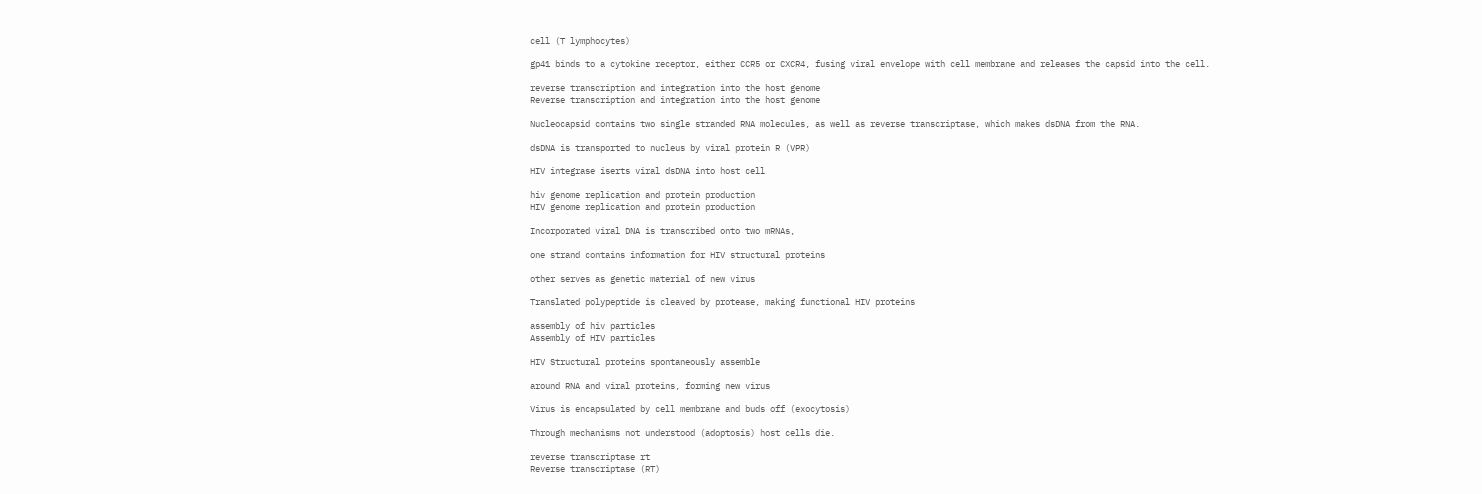cell (T lymphocytes)

gp41 binds to a cytokine receptor, either CCR5 or CXCR4, fusing viral envelope with cell membrane and releases the capsid into the cell.

reverse transcription and integration into the host genome
Reverse transcription and integration into the host genome

Nucleocapsid contains two single stranded RNA molecules, as well as reverse transcriptase, which makes dsDNA from the RNA.

dsDNA is transported to nucleus by viral protein R (VPR)

HIV integrase iserts viral dsDNA into host cell

hiv genome replication and protein production
HIV genome replication and protein production

Incorporated viral DNA is transcribed onto two mRNAs,

one strand contains information for HIV structural proteins

other serves as genetic material of new virus

Translated polypeptide is cleaved by protease, making functional HIV proteins

assembly of hiv particles
Assembly of HIV particles

HIV Structural proteins spontaneously assemble

around RNA and viral proteins, forming new virus

Virus is encapsulated by cell membrane and buds off (exocytosis)

Through mechanisms not understood (adoptosis) host cells die.

reverse transcriptase rt
Reverse transcriptase (RT)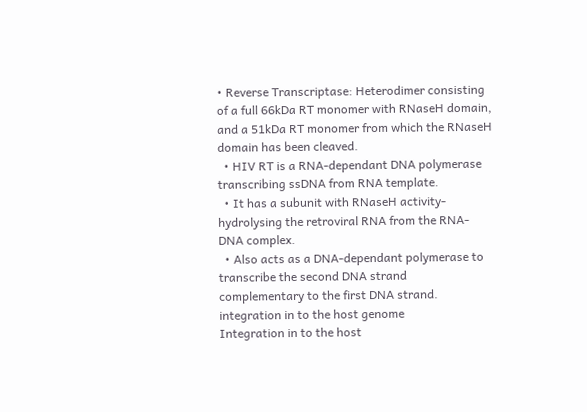• Reverse Transcriptase: Heterodimer consisting of a full 66kDa RT monomer with RNaseH domain, and a 51kDa RT monomer from which the RNaseH domain has been cleaved.
  • HIV RT is a RNA-dependant DNA polymerase transcribing ssDNA from RNA template.
  • It has a subunit with RNaseH activity- hydrolysing the retroviral RNA from the RNA-DNA complex.
  • Also acts as a DNA-dependant polymerase to transcribe the second DNA strand complementary to the first DNA strand.
integration in to the host genome
Integration in to the host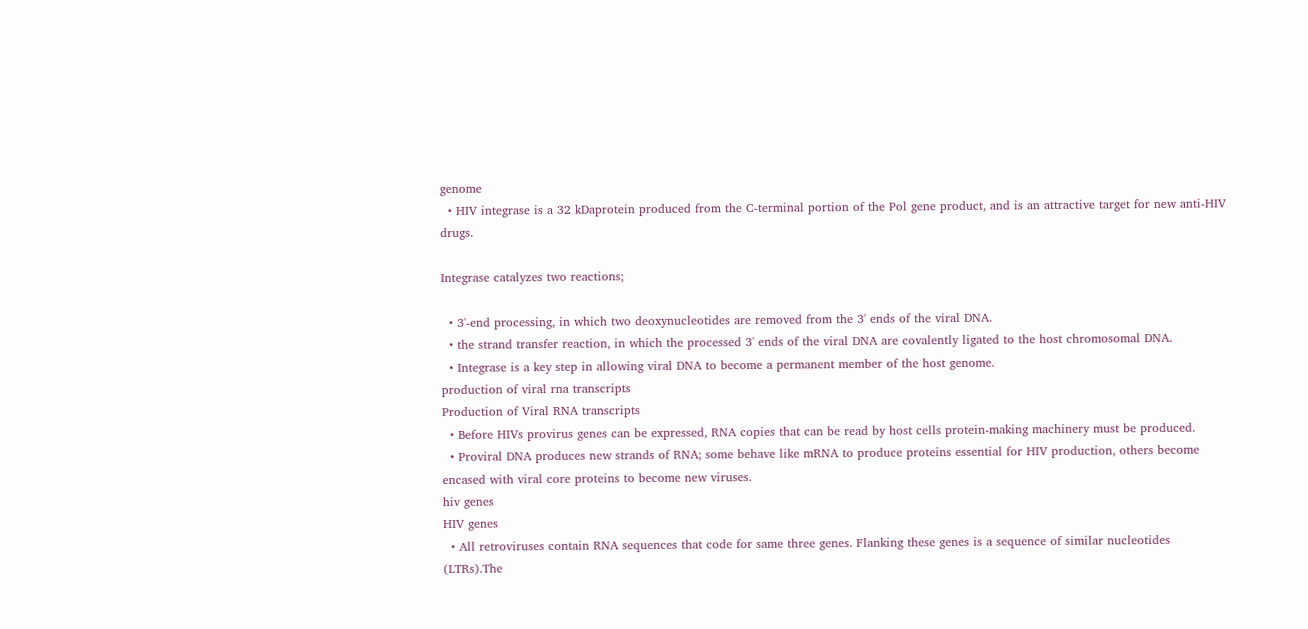genome
  • HIV integrase is a 32 kDaprotein produced from the C-terminal portion of the Pol gene product, and is an attractive target for new anti-HIV drugs.

Integrase catalyzes two reactions;

  • 3'-end processing, in which two deoxynucleotides are removed from the 3' ends of the viral DNA.
  • the strand transfer reaction, in which the processed 3' ends of the viral DNA are covalently ligated to the host chromosomal DNA.
  • Integrase is a key step in allowing viral DNA to become a permanent member of the host genome.
production of viral rna transcripts
Production of Viral RNA transcripts
  • Before HIVs provirus genes can be expressed, RNA copies that can be read by host cells protein-making machinery must be produced.
  • Proviral DNA produces new strands of RNA; some behave like mRNA to produce proteins essential for HIV production, others become encased with viral core proteins to become new viruses.
hiv genes
HIV genes
  • All retroviruses contain RNA sequences that code for same three genes. Flanking these genes is a sequence of similar nucleotides (LTRs).The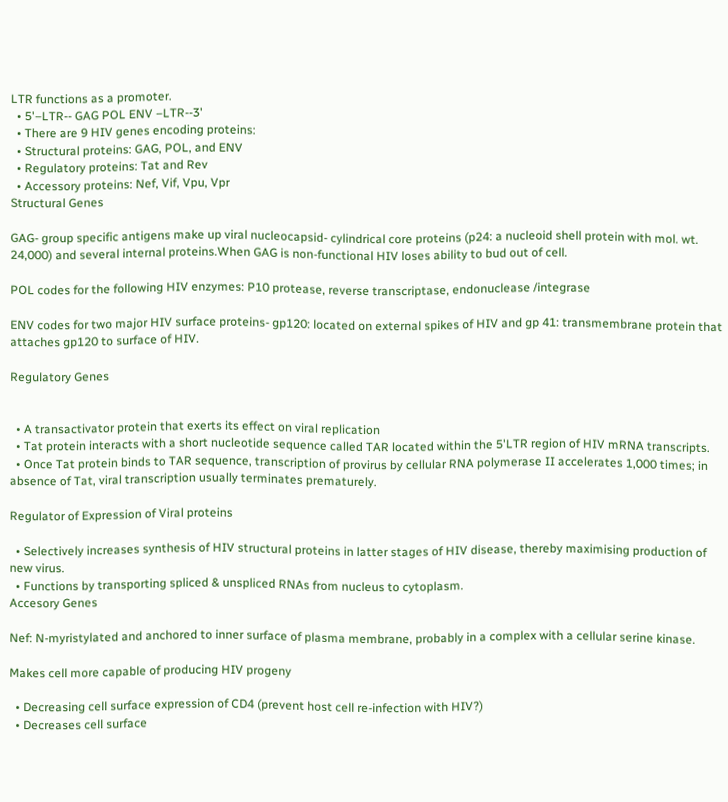LTR functions as a promoter.
  • 5'–LTR-- GAG POL ENV –LTR--3'
  • There are 9 HIV genes encoding proteins:
  • Structural proteins: GAG, POL, and ENV
  • Regulatory proteins: Tat and Rev
  • Accessory proteins: Nef, Vif, Vpu, Vpr
Structural Genes

GAG- group specific antigens make up viral nucleocapsid- cylindrical core proteins (p24: a nucleoid shell protein with mol. wt. 24,000) and several internal proteins.When GAG is non-functional HIV loses ability to bud out of cell.

POL codes for the following HIV enzymes: P10 protease, reverse transcriptase, endonuclease /integrase

ENV codes for two major HIV surface proteins- gp120: located on external spikes of HIV and gp 41: transmembrane protein that attaches gp120 to surface of HIV.

Regulatory Genes


  • A transactivator protein that exerts its effect on viral replication
  • Tat protein interacts with a short nucleotide sequence called TAR located within the 5'LTR region of HIV mRNA transcripts.
  • Once Tat protein binds to TAR sequence, transcription of provirus by cellular RNA polymerase II accelerates 1,000 times; in absence of Tat, viral transcription usually terminates prematurely.

Regulator of Expression of Viral proteins

  • Selectively increases synthesis of HIV structural proteins in latter stages of HIV disease, thereby maximising production of new virus.
  • Functions by transporting spliced & unspliced RNAs from nucleus to cytoplasm.
Accesory Genes

Nef: N-myristylated and anchored to inner surface of plasma membrane, probably in a complex with a cellular serine kinase.

Makes cell more capable of producing HIV progeny

  • Decreasing cell surface expression of CD4 (prevent host cell re-infection with HIV?)
  • Decreases cell surface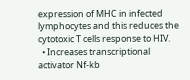expression of MHC in infected lymphocytes and this reduces the cytotoxic T cells response to HIV.
  • Increases transcriptional activator Nf-kb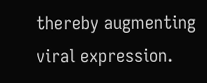thereby augmenting viral expression.